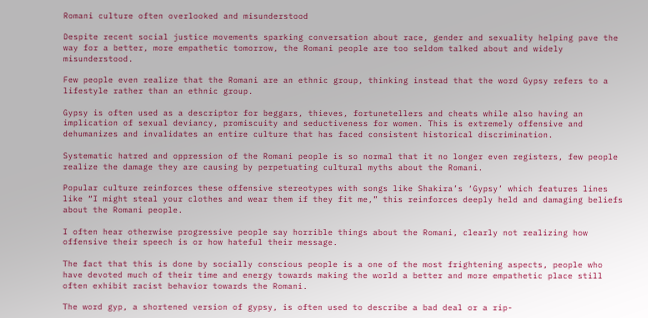Romani culture often overlooked and misunderstood

Despite recent social justice movements sparking conversation about race, gender and sexuality helping pave the way for a better, more empathetic tomorrow, the Romani people are too seldom talked about and widely misunderstood.

Few people even realize that the Romani are an ethnic group, thinking instead that the word Gypsy refers to a lifestyle rather than an ethnic group.

Gypsy is often used as a descriptor for beggars, thieves, fortunetellers and cheats while also having an implication of sexual deviancy, promiscuity and seductiveness for women. This is extremely offensive and dehumanizes and invalidates an entire culture that has faced consistent historical discrimination.

Systematic hatred and oppression of the Romani people is so normal that it no longer even registers, few people realize the damage they are causing by perpetuating cultural myths about the Romani.

Popular culture reinforces these offensive stereotypes with songs like Shakira’s ‘Gypsy’ which features lines like “I might steal your clothes and wear them if they fit me,” this reinforces deeply held and damaging beliefs about the Romani people.

I often hear otherwise progressive people say horrible things about the Romani, clearly not realizing how offensive their speech is or how hateful their message.

The fact that this is done by socially conscious people is a one of the most frightening aspects, people who have devoted much of their time and energy towards making the world a better and more empathetic place still often exhibit racist behavior towards the Romani.

The word gyp, a shortened version of gypsy, is often used to describe a bad deal or a rip-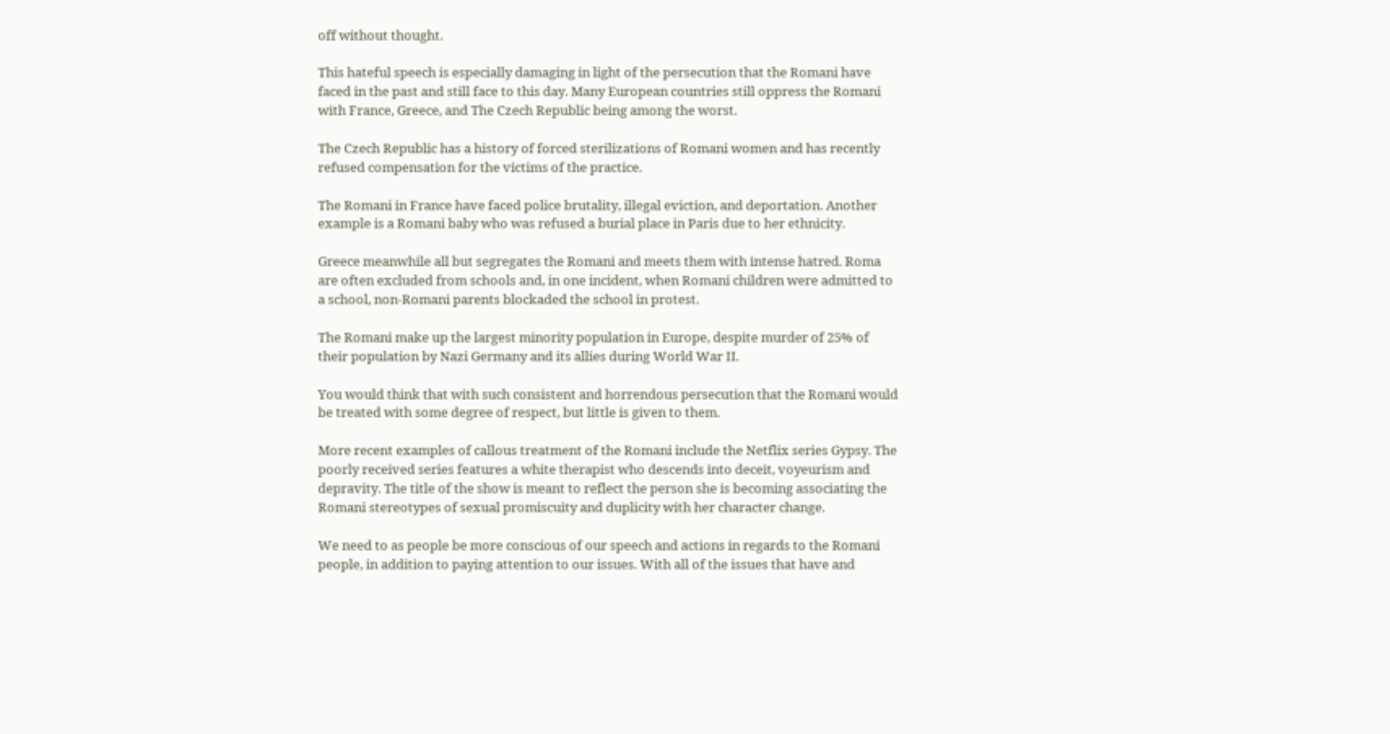off without thought.

This hateful speech is especially damaging in light of the persecution that the Romani have faced in the past and still face to this day. Many European countries still oppress the Romani with France, Greece, and The Czech Republic being among the worst.

The Czech Republic has a history of forced sterilizations of Romani women and has recently refused compensation for the victims of the practice.

The Romani in France have faced police brutality, illegal eviction, and deportation. Another example is a Romani baby who was refused a burial place in Paris due to her ethnicity.

Greece meanwhile all but segregates the Romani and meets them with intense hatred. Roma are often excluded from schools and, in one incident, when Romani children were admitted to a school, non-Romani parents blockaded the school in protest.

The Romani make up the largest minority population in Europe, despite murder of 25% of their population by Nazi Germany and its allies during World War II.

You would think that with such consistent and horrendous persecution that the Romani would be treated with some degree of respect, but little is given to them.

More recent examples of callous treatment of the Romani include the Netflix series Gypsy. The poorly received series features a white therapist who descends into deceit, voyeurism and depravity. The title of the show is meant to reflect the person she is becoming associating the Romani stereotypes of sexual promiscuity and duplicity with her character change.

We need to as people be more conscious of our speech and actions in regards to the Romani people, in addition to paying attention to our issues. With all of the issues that have and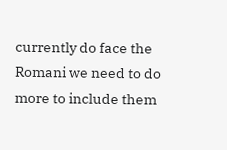currently do face the Romani we need to do more to include them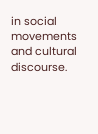in social movements and cultural discourse.